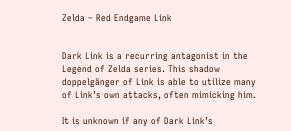Zelda – Red Endgame Link


Dark Link is a recurring antagonist in the Legend of Zelda series. This shadow doppelgänger of Link is able to utilize many of Link’s own attacks, often mimicking him.

It is unknown if any of Dark Link’s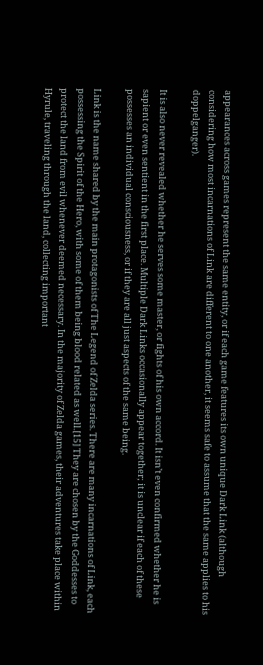appearances across games represent the same entity, or if each game features its own unique Dark Link (although considering how most incarnations of Link are different to one another, it seems safe to assume that the same applies to his doppelganger).

It is also never revealed whether he serves some master, or fights of his own accord. It isn’t even confirmed whether he is sapient or even sentient in the first place. Multiple Dark Links occasionally appear together; it is unclear if each of these possesses an individual consciousness, or if they are all just aspects of the same being.

Link is the name shared by the main protagonists of The Legend of Zelda series. There are many incarnations of Link, each possessing the Spirit of the Hero, with some of them being blood related as well.[15] They are chosen by the Goddesses to protect the land from evil whenever deemed necessary. In the majority of Zelda games, their adventures take place within Hyrule, traveling through the land, collecting important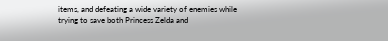items, and defeating a wide variety of enemies while trying to save both Princess Zelda and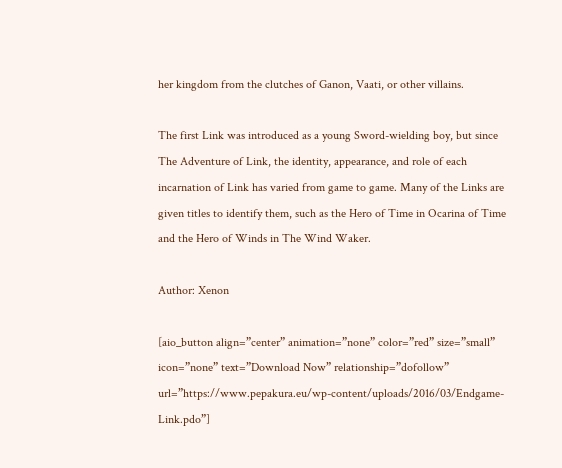her kingdom from the clutches of Ganon, Vaati, or other villains.

The first Link was introduced as a young Sword-wielding boy, but since The Adventure of Link, the identity, appearance, and role of each incarnation of Link has varied from game to game. Many of the Links are given titles to identify them, such as the Hero of Time in Ocarina of Time and the Hero of Winds in The Wind Waker.

Author: Xenon

[aio_button align=”center” animation=”none” color=”red” size=”small” icon=”none” text=”Download Now” relationship=”dofollow” url=”https://www.pepakura.eu/wp-content/uploads/2016/03/Endgame-Link.pdo”]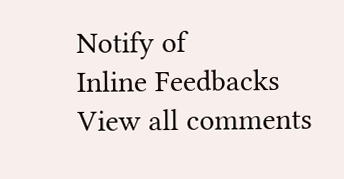Notify of
Inline Feedbacks
View all comments